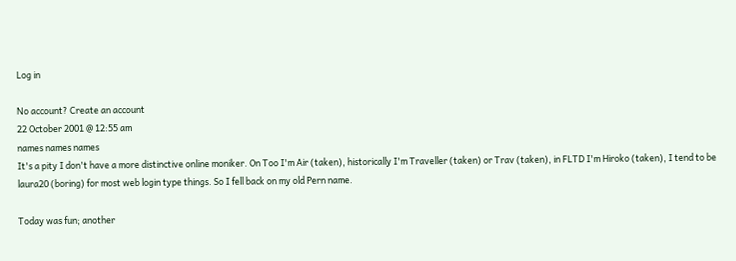Log in

No account? Create an account
22 October 2001 @ 12:55 am
names names names
It's a pity I don't have a more distinctive online moniker. On Too I'm Air (taken), historically I'm Traveller (taken) or Trav (taken), in FLTD I'm Hiroko (taken), I tend to be laura20 (boring) for most web login type things. So I fell back on my old Pern name.

Today was fun; another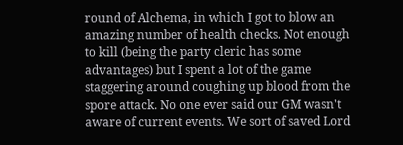round of Alchema, in which I got to blow an amazing number of health checks. Not enough to kill (being the party cleric has some advantages) but I spent a lot of the game staggering around coughing up blood from the spore attack. No one ever said our GM wasn't aware of current events. We sort of saved Lord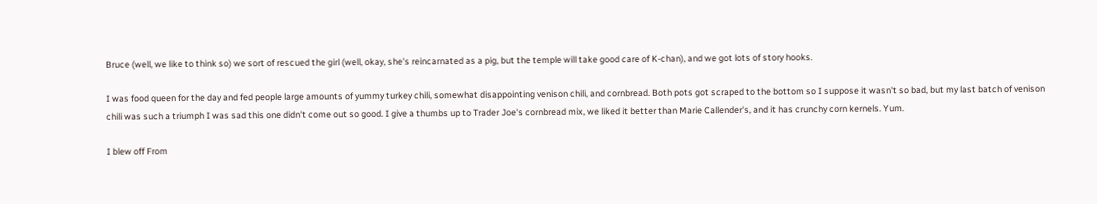Bruce (well, we like to think so) we sort of rescued the girl (well, okay, she's reincarnated as a pig, but the temple will take good care of K-chan), and we got lots of story hooks.

I was food queen for the day and fed people large amounts of yummy turkey chili, somewhat disappointing venison chili, and cornbread. Both pots got scraped to the bottom so I suppose it wasn't so bad, but my last batch of venison chili was such a triumph I was sad this one didn't come out so good. I give a thumbs up to Trader Joe's cornbread mix, we liked it better than Marie Callender's, and it has crunchy corn kernels. Yum.

I blew off From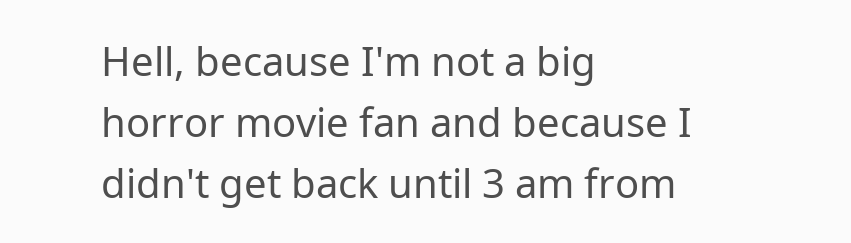Hell, because I'm not a big horror movie fan and because I didn't get back until 3 am from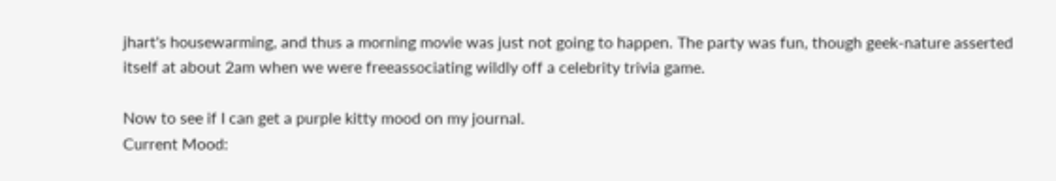jhart's housewarming, and thus a morning movie was just not going to happen. The party was fun, though geek-nature asserted itself at about 2am when we were freeassociating wildly off a celebrity trivia game.

Now to see if I can get a purple kitty mood on my journal.
Current Mood: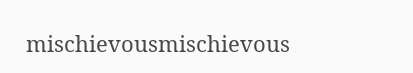mischievousmischievous